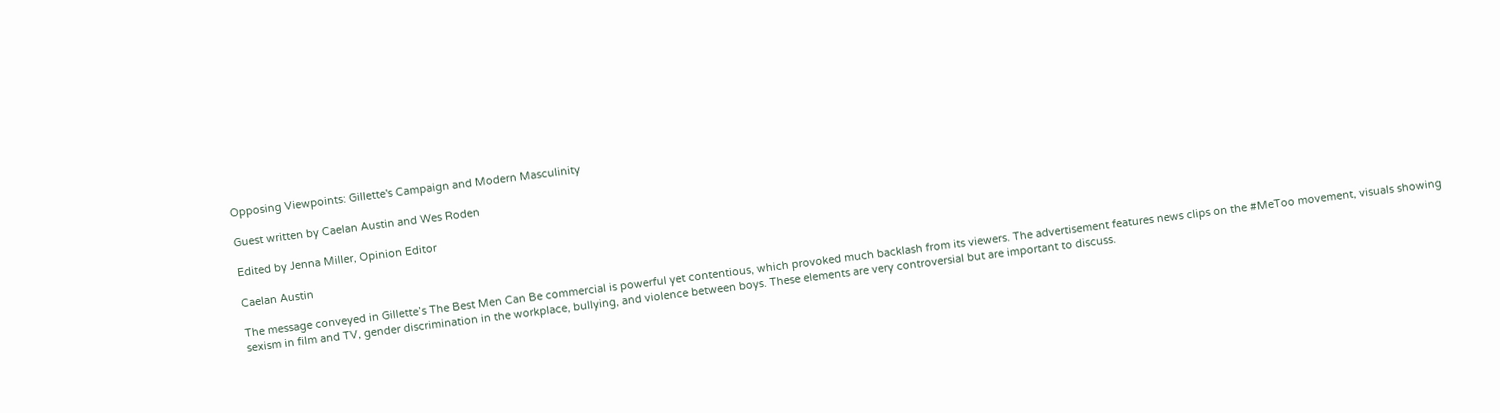Opposing Viewpoints: Gillette's Campaign and Modern Masculinity

Guest written by Caelan Austin and Wes Roden

Edited by Jenna Miller, Opinion Editor

Caelan Austin

The message conveyed in Gillette’s The Best Men Can Be commercial is powerful yet contentious, which provoked much backlash from its viewers. The advertisement features news clips on the #MeToo movement, visuals showing sexism in film and TV, gender discrimination in the workplace, bullying, and violence between boys. These elements are very controversial but are important to discuss.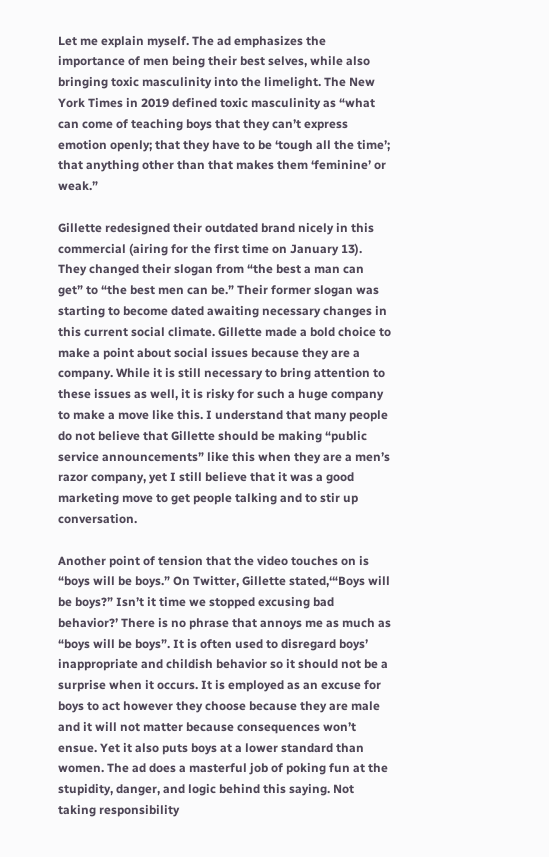Let me explain myself. The ad emphasizes the importance of men being their best selves, while also bringing toxic masculinity into the limelight. The New York Times in 2019 defined toxic masculinity as “what can come of teaching boys that they can’t express emotion openly; that they have to be ‘tough all the time’; that anything other than that makes them ‘feminine’ or weak.”

Gillette redesigned their outdated brand nicely in this commercial (airing for the first time on January 13). They changed their slogan from “the best a man can get” to “the best men can be.” Their former slogan was starting to become dated awaiting necessary changes in this current social climate. Gillette made a bold choice to make a point about social issues because they are a company. While it is still necessary to bring attention to these issues as well, it is risky for such a huge company to make a move like this. I understand that many people do not believe that Gillette should be making “public service announcements” like this when they are a men’s razor company, yet I still believe that it was a good marketing move to get people talking and to stir up conversation.

Another point of tension that the video touches on is “boys will be boys.” On Twitter, Gillette stated,‘“Boys will be boys?” Isn’t it time we stopped excusing bad behavior?’ There is no phrase that annoys me as much as “boys will be boys”. It is often used to disregard boys’ inappropriate and childish behavior so it should not be a surprise when it occurs. It is employed as an excuse for boys to act however they choose because they are male and it will not matter because consequences won’t ensue. Yet it also puts boys at a lower standard than women. The ad does a masterful job of poking fun at the stupidity, danger, and logic behind this saying. Not taking responsibility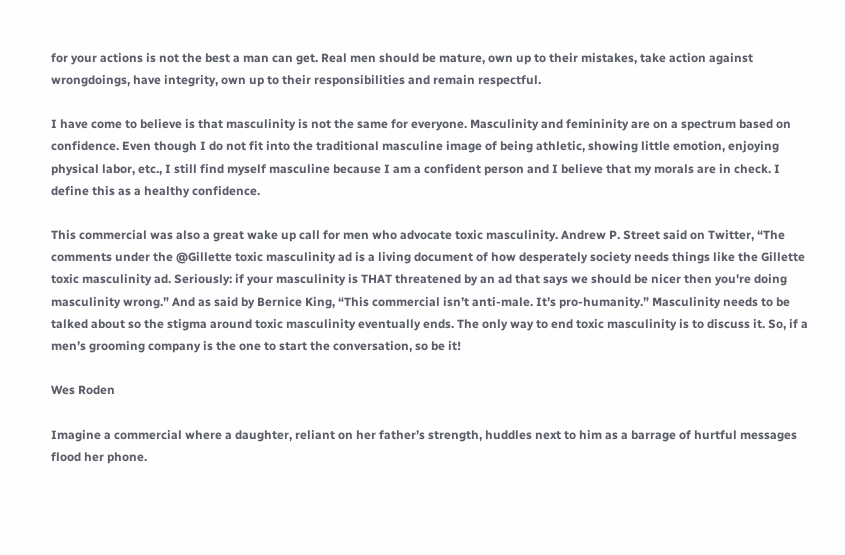for your actions is not the best a man can get. Real men should be mature, own up to their mistakes, take action against wrongdoings, have integrity, own up to their responsibilities and remain respectful.

I have come to believe is that masculinity is not the same for everyone. Masculinity and femininity are on a spectrum based on confidence. Even though I do not fit into the traditional masculine image of being athletic, showing little emotion, enjoying physical labor, etc., I still find myself masculine because I am a confident person and I believe that my morals are in check. I define this as a healthy confidence.

This commercial was also a great wake up call for men who advocate toxic masculinity. Andrew P. Street said on Twitter, “The comments under the @Gillette toxic masculinity ad is a living document of how desperately society needs things like the Gillette toxic masculinity ad. Seriously: if your masculinity is THAT threatened by an ad that says we should be nicer then you're doing masculinity wrong.” And as said by Bernice King, “This commercial isn’t anti-male. It’s pro-humanity.” Masculinity needs to be talked about so the stigma around toxic masculinity eventually ends. The only way to end toxic masculinity is to discuss it. So, if a men’s grooming company is the one to start the conversation, so be it!

Wes Roden

Imagine a commercial where a daughter, reliant on her father’s strength, huddles next to him as a barrage of hurtful messages flood her phone.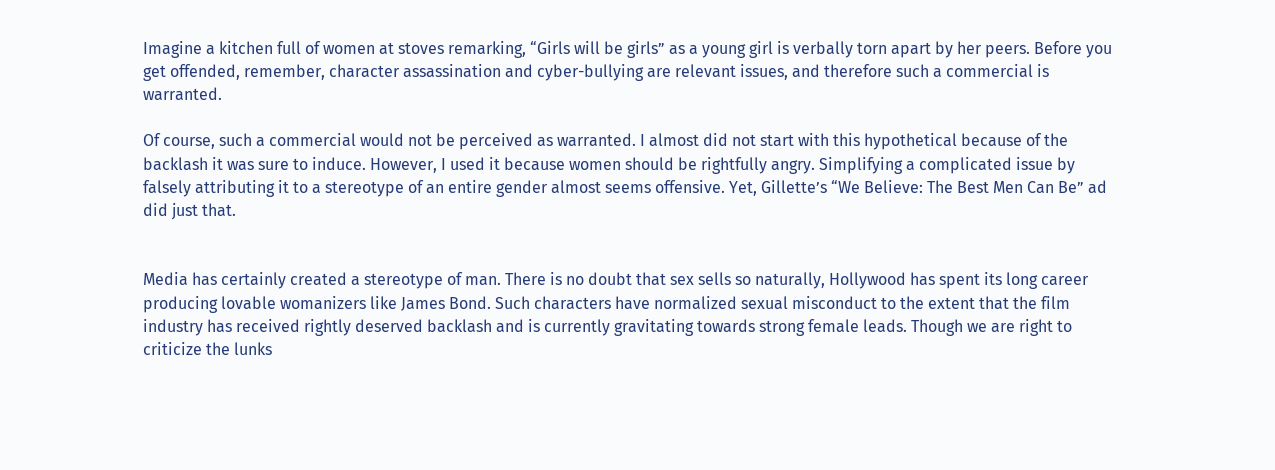Imagine a kitchen full of women at stoves remarking, “Girls will be girls” as a young girl is verbally torn apart by her peers. Before you get offended, remember, character assassination and cyber-bullying are relevant issues, and therefore such a commercial is warranted.

Of course, such a commercial would not be perceived as warranted. I almost did not start with this hypothetical because of the backlash it was sure to induce. However, I used it because women should be rightfully angry. Simplifying a complicated issue by falsely attributing it to a stereotype of an entire gender almost seems offensive. Yet, Gillette’s “We Believe: The Best Men Can Be” ad did just that.


Media has certainly created a stereotype of man. There is no doubt that sex sells so naturally, Hollywood has spent its long career producing lovable womanizers like James Bond. Such characters have normalized sexual misconduct to the extent that the film industry has received rightly deserved backlash and is currently gravitating towards strong female leads. Though we are right to criticize the lunks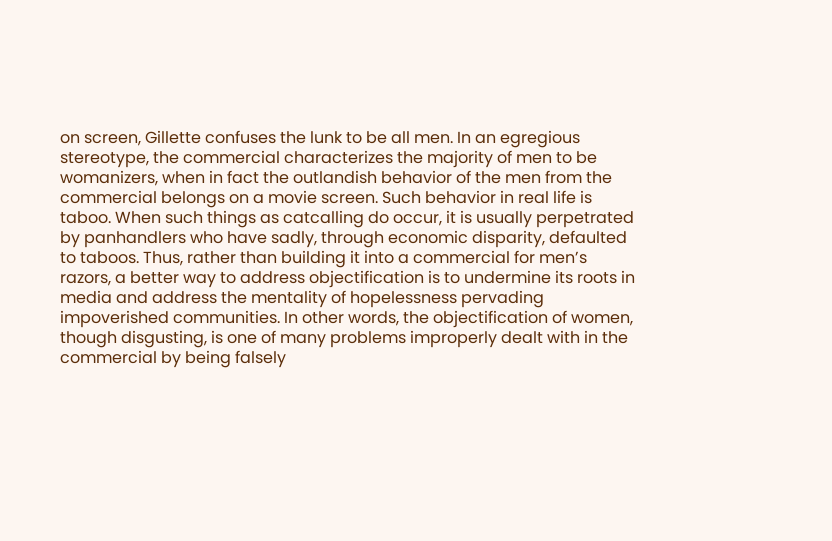on screen, Gillette confuses the lunk to be all men. In an egregious stereotype, the commercial characterizes the majority of men to be womanizers, when in fact the outlandish behavior of the men from the commercial belongs on a movie screen. Such behavior in real life is taboo. When such things as catcalling do occur, it is usually perpetrated by panhandlers who have sadly, through economic disparity, defaulted to taboos. Thus, rather than building it into a commercial for men’s razors, a better way to address objectification is to undermine its roots in media and address the mentality of hopelessness pervading impoverished communities. In other words, the objectification of women, though disgusting, is one of many problems improperly dealt with in the commercial by being falsely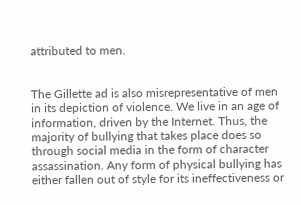attributed to men.


The Gillette ad is also misrepresentative of men in its depiction of violence. We live in an age of information, driven by the Internet. Thus, the majority of bullying that takes place does so through social media in the form of character assassination. Any form of physical bullying has either fallen out of style for its ineffectiveness or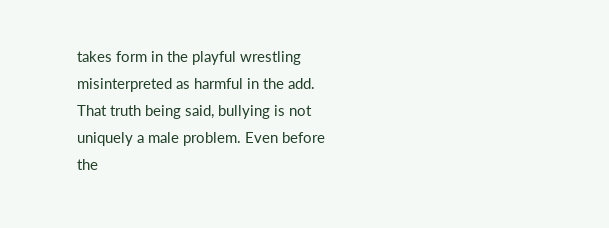takes form in the playful wrestling misinterpreted as harmful in the add. That truth being said, bullying is not uniquely a male problem. Even before the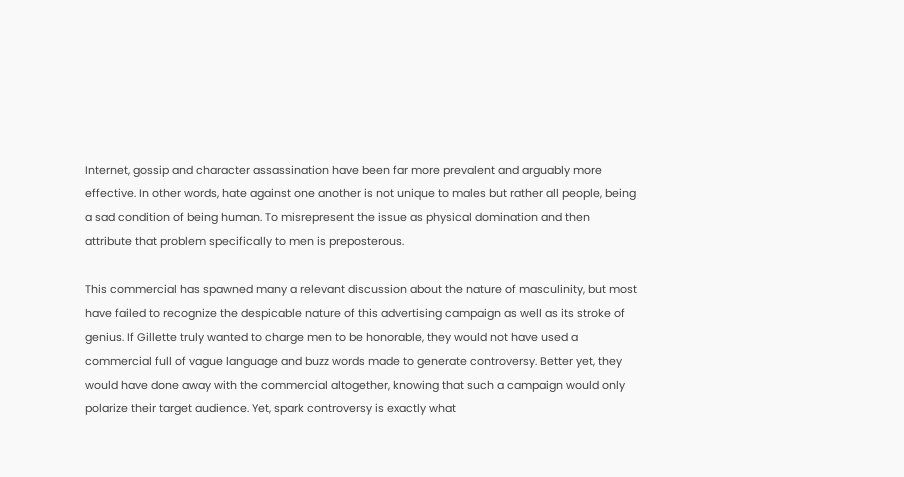Internet, gossip and character assassination have been far more prevalent and arguably more effective. In other words, hate against one another is not unique to males but rather all people, being a sad condition of being human. To misrepresent the issue as physical domination and then attribute that problem specifically to men is preposterous.

This commercial has spawned many a relevant discussion about the nature of masculinity, but most have failed to recognize the despicable nature of this advertising campaign as well as its stroke of genius. If Gillette truly wanted to charge men to be honorable, they would not have used a commercial full of vague language and buzz words made to generate controversy. Better yet, they would have done away with the commercial altogether, knowing that such a campaign would only polarize their target audience. Yet, spark controversy is exactly what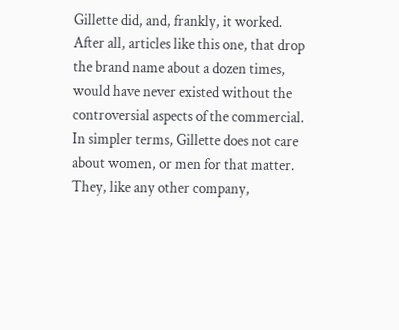Gillette did, and, frankly, it worked. After all, articles like this one, that drop the brand name about a dozen times, would have never existed without the controversial aspects of the commercial. In simpler terms, Gillette does not care about women, or men for that matter. They, like any other company,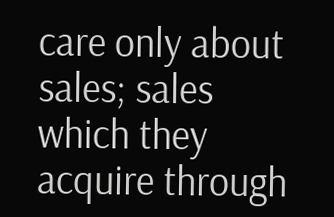care only about sales; sales which they acquire through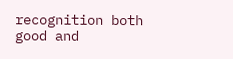recognition both good and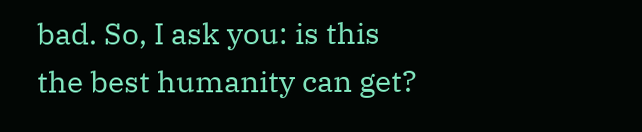bad. So, I ask you: is this the best humanity can get?